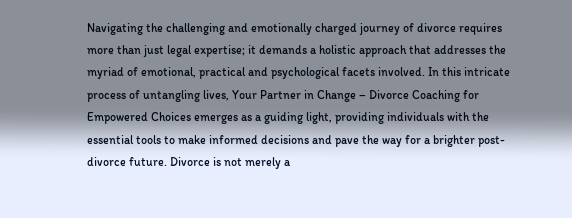Navigating the challenging and emotionally charged journey of divorce requires more than just legal expertise; it demands a holistic approach that addresses the myriad of emotional, practical and psychological facets involved. In this intricate process of untangling lives, Your Partner in Change – Divorce Coaching for Empowered Choices emerges as a guiding light, providing individuals with the essential tools to make informed decisions and pave the way for a brighter post-divorce future. Divorce is not merely a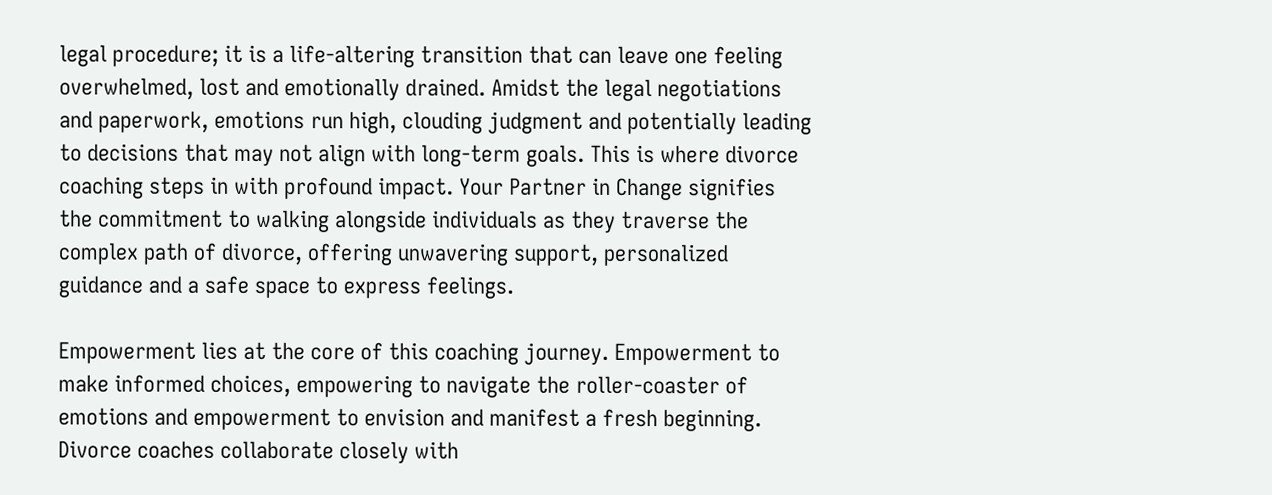legal procedure; it is a life-altering transition that can leave one feeling overwhelmed, lost and emotionally drained. Amidst the legal negotiations and paperwork, emotions run high, clouding judgment and potentially leading to decisions that may not align with long-term goals. This is where divorce coaching steps in with profound impact. Your Partner in Change signifies the commitment to walking alongside individuals as they traverse the complex path of divorce, offering unwavering support, personalized guidance and a safe space to express feelings.

Empowerment lies at the core of this coaching journey. Empowerment to make informed choices, empowering to navigate the roller-coaster of emotions and empowerment to envision and manifest a fresh beginning. Divorce coaches collaborate closely with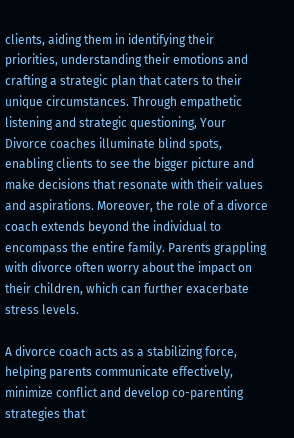clients, aiding them in identifying their priorities, understanding their emotions and crafting a strategic plan that caters to their unique circumstances. Through empathetic listening and strategic questioning, Your Divorce coaches illuminate blind spots, enabling clients to see the bigger picture and make decisions that resonate with their values and aspirations. Moreover, the role of a divorce coach extends beyond the individual to encompass the entire family. Parents grappling with divorce often worry about the impact on their children, which can further exacerbate stress levels.

A divorce coach acts as a stabilizing force, helping parents communicate effectively, minimize conflict and develop co-parenting strategies that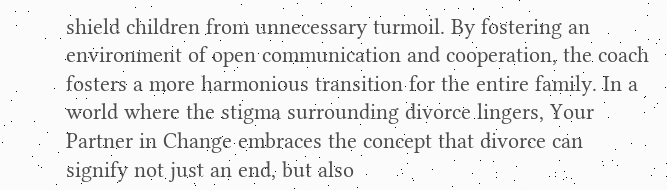shield children from unnecessary turmoil. By fostering an environment of open communication and cooperation, the coach fosters a more harmonious transition for the entire family. In a world where the stigma surrounding divorce lingers, Your Partner in Change embraces the concept that divorce can signify not just an end, but also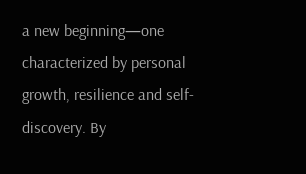a new beginning—one characterized by personal growth, resilience and self-discovery. By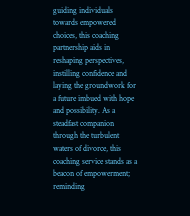guiding individuals towards empowered choices, this coaching partnership aids in reshaping perspectives, instilling confidence and laying the groundwork for a future imbued with hope and possibility. As a steadfast companion through the turbulent waters of divorce, this coaching service stands as a beacon of empowerment; reminding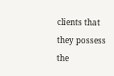clients that they possess the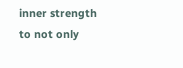inner strength to not only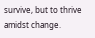survive, but to thrive amidst change.